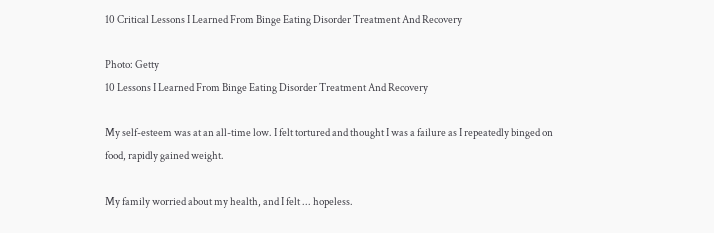10 Critical Lessons I Learned From Binge Eating Disorder Treatment And Recovery

Photo: Getty
10 Lessons I Learned From Binge Eating Disorder Treatment And Recovery

My self-esteem was at an all-time low. I felt tortured and thought I was a failure as I repeatedly binged on food, rapidly gained weight.

My family worried about my health, and I felt ... hopeless.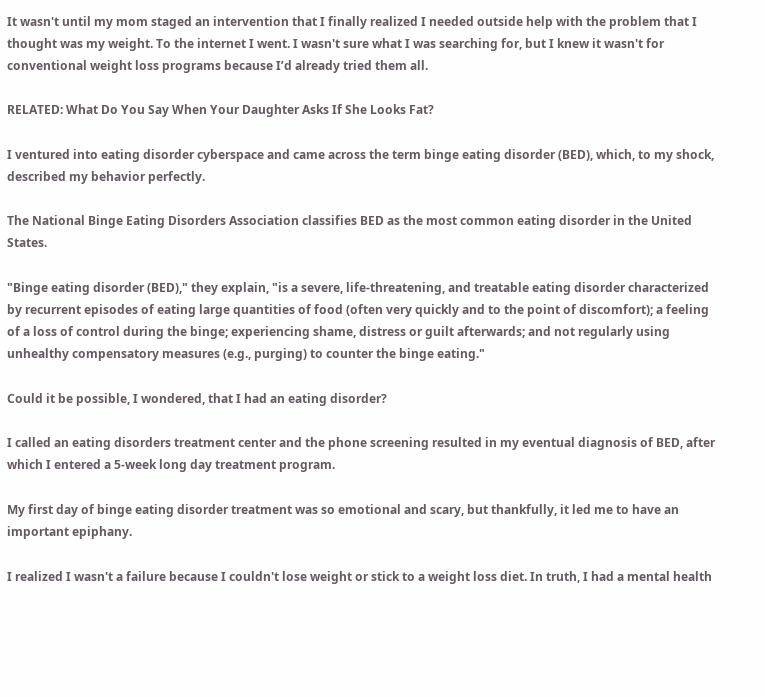It wasn't until my mom staged an intervention that I finally realized I needed outside help with the problem that I thought was my weight. To the internet I went. I wasn't sure what I was searching for, but I knew it wasn't for conventional weight loss programs because I’d already tried them all.

RELATED: What Do You Say When Your Daughter Asks If She Looks Fat?

I ventured into eating disorder cyberspace and came across the term binge eating disorder (BED), which, to my shock, described my behavior perfectly.

The National Binge Eating Disorders Association classifies BED as the most common eating disorder in the United States.

"Binge eating disorder (BED)," they explain, "is a severe, life-threatening, and treatable eating disorder characterized by recurrent episodes of eating large quantities of food (often very quickly and to the point of discomfort); a feeling of a loss of control during the binge; experiencing shame, distress or guilt afterwards; and not regularly using unhealthy compensatory measures (e.g., purging) to counter the binge eating."

Could it be possible, I wondered, that I had an eating disorder?

I called an eating disorders treatment center and the phone screening resulted in my eventual diagnosis of BED, after which I entered a 5-week long day treatment program.

My first day of binge eating disorder treatment was so emotional and scary, but thankfully, it led me to have an important epiphany.

I realized I wasn't a failure because I couldn't lose weight or stick to a weight loss diet. In truth, I had a mental health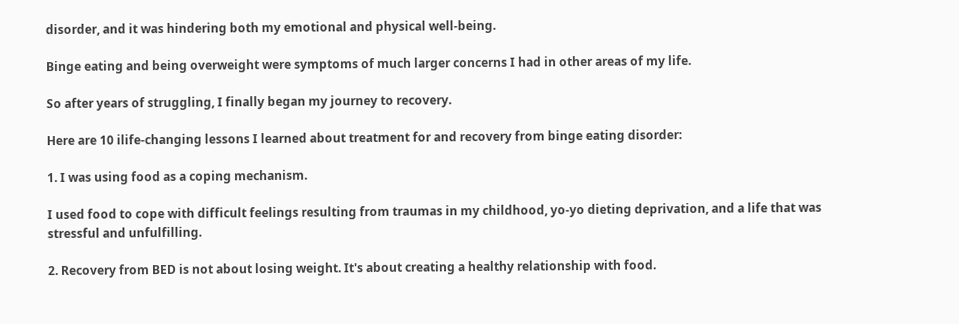disorder, and it was hindering both my emotional and physical well-being.

Binge eating and being overweight were symptoms of much larger concerns I had in other areas of my life.

So after years of struggling, I finally began my journey to recovery.

Here are 10 ilife-changing lessons I learned about treatment for and recovery from binge eating disorder:

1. I was using food as a coping mechanism.

I used food to cope with difficult feelings resulting from traumas in my childhood, yo-yo dieting deprivation, and a life that was stressful and unfulfilling.

2. Recovery from BED is not about losing weight. It's about creating a healthy relationship with food.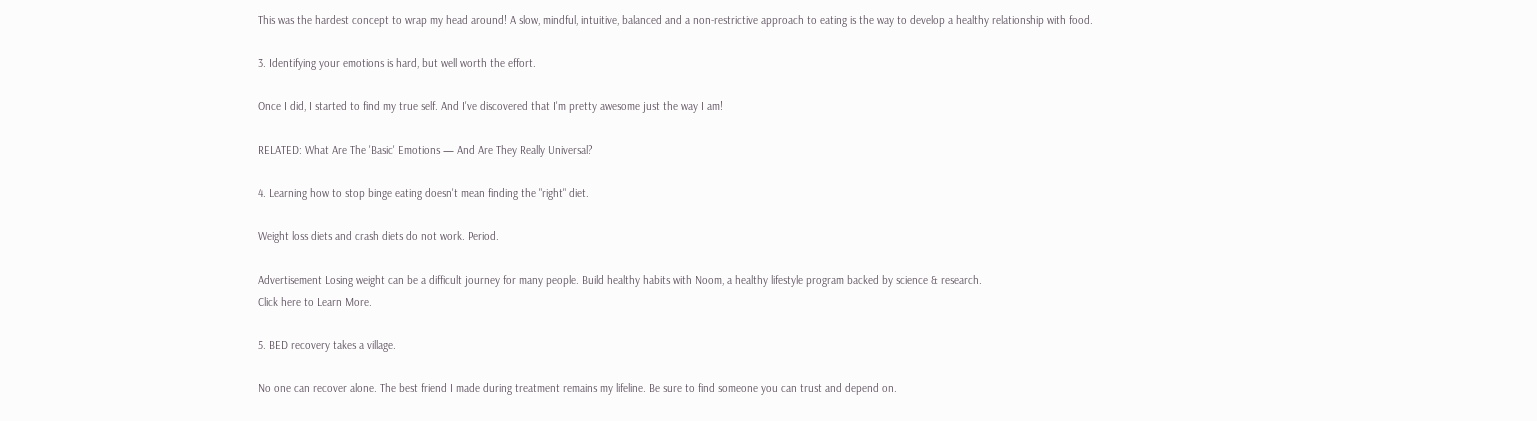This was the hardest concept to wrap my head around! A slow, mindful, intuitive, balanced and a non-restrictive approach to eating is the way to develop a healthy relationship with food.

3. Identifying your emotions is hard, but well worth the effort.

Once I did, I started to find my true self. And I've discovered that I'm pretty awesome just the way I am!

RELATED: What Are The 'Basic' Emotions — And Are They Really Universal?

4. Learning how to stop binge eating doesn't mean finding the "right" diet.

Weight loss diets and crash diets do not work. Period.

Advertisement Losing weight can be a difficult journey for many people. Build healthy habits with Noom, a healthy lifestyle program backed by science & research.
Click here to Learn More.

5. BED recovery takes a village.

No one can recover alone. The best friend I made during treatment remains my lifeline. Be sure to find someone you can trust and depend on.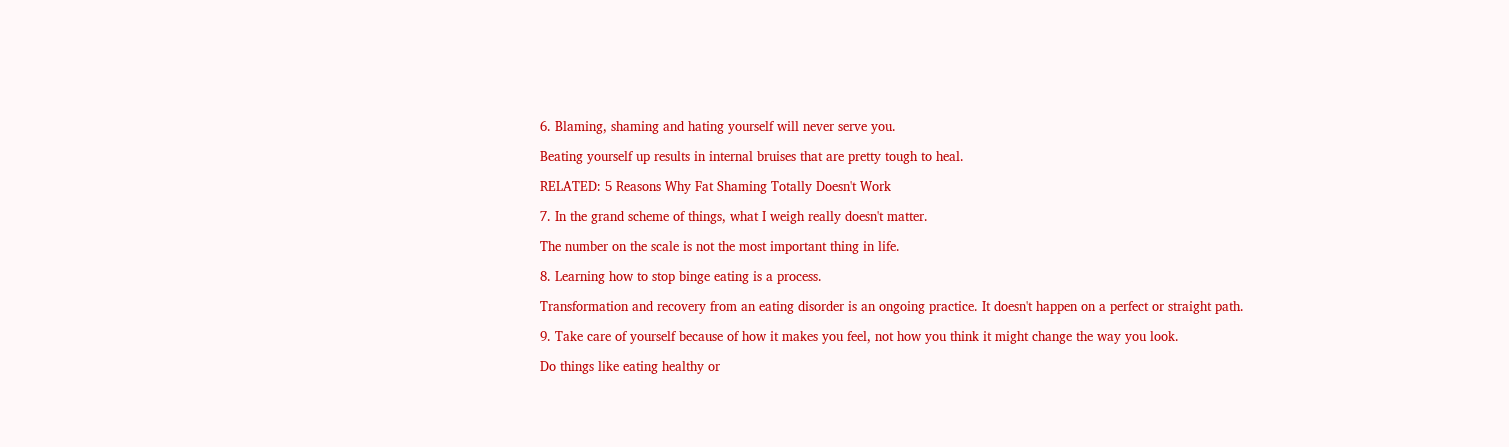6. Blaming, shaming and hating yourself will never serve you.

Beating yourself up results in internal bruises that are pretty tough to heal.

RELATED: 5 Reasons Why Fat Shaming Totally Doesn't Work

7. In the grand scheme of things, what I weigh really doesn't matter.

The number on the scale is not the most important thing in life.

8. Learning how to stop binge eating is a process.

Transformation and recovery from an eating disorder is an ongoing practice. It doesn't happen on a perfect or straight path.

9. Take care of yourself because of how it makes you feel, not how you think it might change the way you look.

Do things like eating healthy or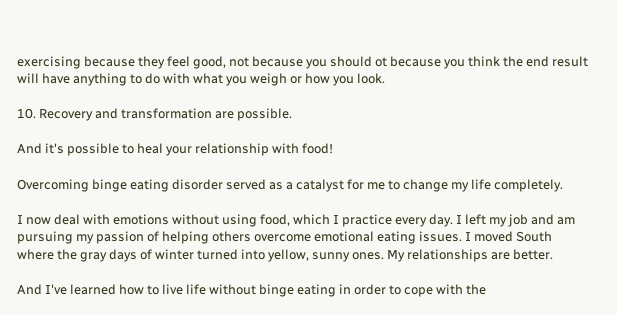exercising because they feel good, not because you should ot because you think the end result will have anything to do with what you weigh or how you look.

10. Recovery and transformation are possible.

And it's possible to heal your relationship with food!

Overcoming binge eating disorder served as a catalyst for me to change my life completely.

I now deal with emotions without using food, which I practice every day. I left my job and am pursuing my passion of helping others overcome emotional eating issues. I moved South where the gray days of winter turned into yellow, sunny ones. My relationships are better.

And I've learned how to live life without binge eating in order to cope with the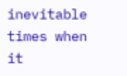inevitable times when it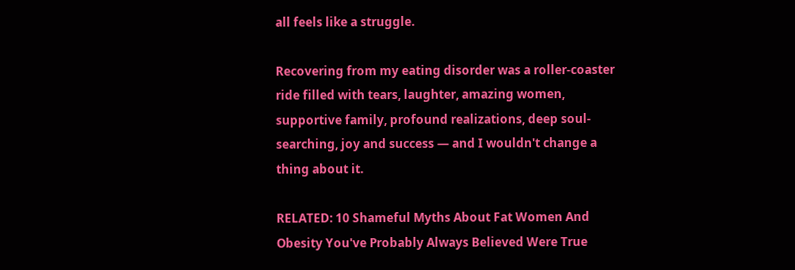all feels like a struggle.

Recovering from my eating disorder was a roller-coaster ride filled with tears, laughter, amazing women, supportive family, profound realizations, deep soul-searching, joy and success — and I wouldn't change a thing about it.

RELATED: 10 Shameful Myths About Fat Women And Obesity You've Probably Always Believed Were True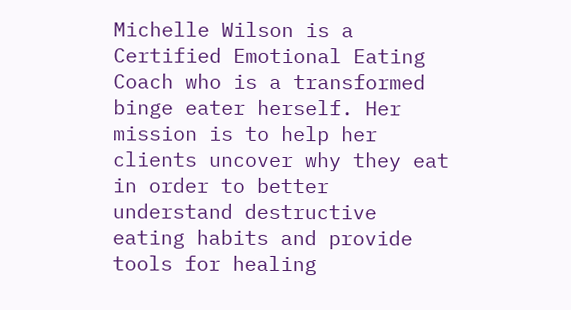Michelle Wilson is a Certified Emotional Eating Coach who is a transformed binge eater herself. Her mission is to help her clients uncover why they eat in order to better understand destructive eating habits and provide tools for healing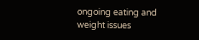ongoing eating and weight issues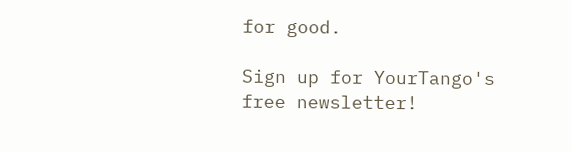for good.

Sign up for YourTango's free newsletter!